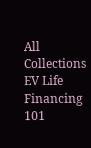All Collections
EV Life Financing 101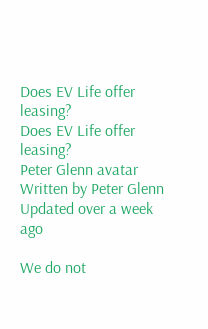Does EV Life offer leasing?
Does EV Life offer leasing?
Peter Glenn avatar
Written by Peter Glenn
Updated over a week ago

We do not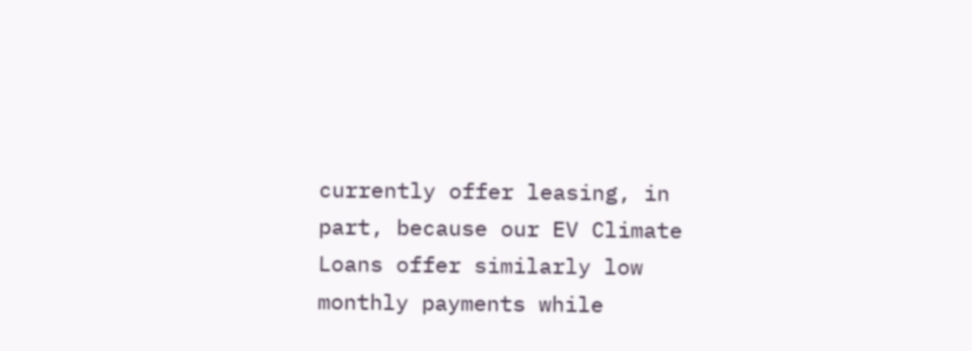currently offer leasing, in part, because our EV Climate Loans offer similarly low monthly payments while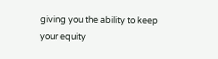giving you the ability to keep your equity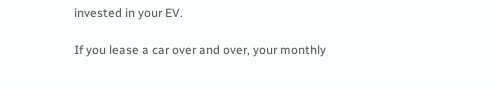invested in your EV.

If you lease a car over and over, your monthly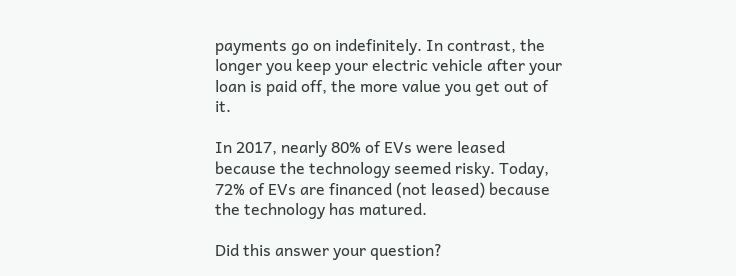payments go on indefinitely. In contrast, the longer you keep your electric vehicle after your loan is paid off, the more value you get out of it.

In 2017, nearly 80% of EVs were leased because the technology seemed risky. Today, 72% of EVs are financed (not leased) because the technology has matured.

Did this answer your question?